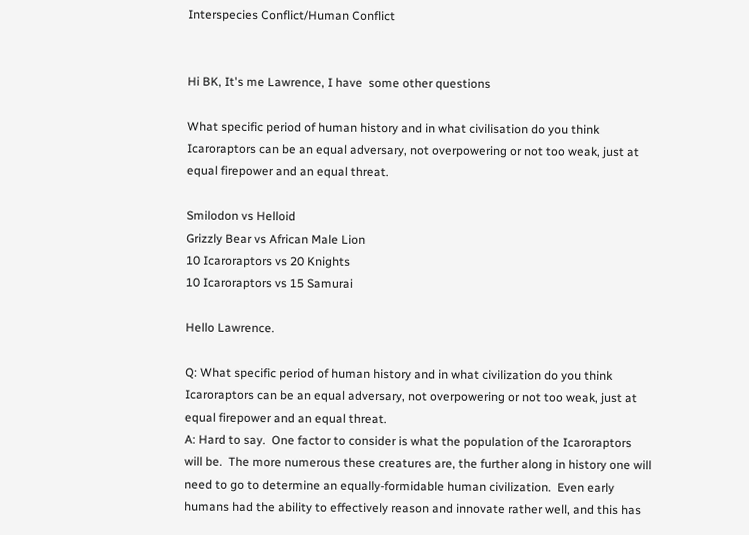Interspecies Conflict/Human Conflict


Hi BK, It's me Lawrence, I have  some other questions

What specific period of human history and in what civilisation do you think Icaroraptors can be an equal adversary, not overpowering or not too weak, just at equal firepower and an equal threat.

Smilodon vs Helloid
Grizzly Bear vs African Male Lion
10 Icaroraptors vs 20 Knights
10 Icaroraptors vs 15 Samurai

Hello Lawrence.

Q: What specific period of human history and in what civilization do you think Icaroraptors can be an equal adversary, not overpowering or not too weak, just at equal firepower and an equal threat.
A: Hard to say.  One factor to consider is what the population of the Icaroraptors will be.  The more numerous these creatures are, the further along in history one will need to go to determine an equally-formidable human civilization.  Even early humans had the ability to effectively reason and innovate rather well, and this has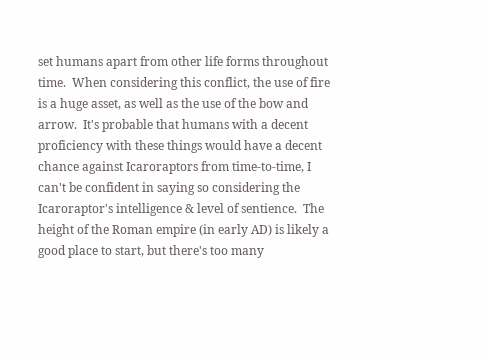set humans apart from other life forms throughout time.  When considering this conflict, the use of fire is a huge asset, as well as the use of the bow and arrow.  It's probable that humans with a decent proficiency with these things would have a decent chance against Icaroraptors from time-to-time, I can't be confident in saying so considering the Icaroraptor's intelligence & level of sentience.  The height of the Roman empire (in early AD) is likely a good place to start, but there's too many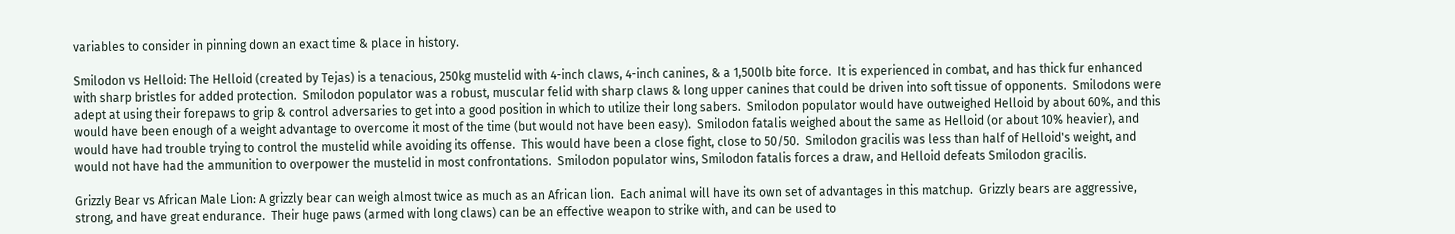variables to consider in pinning down an exact time & place in history.

Smilodon vs Helloid: The Helloid (created by Tejas) is a tenacious, 250kg mustelid with 4-inch claws, 4-inch canines, & a 1,500lb bite force.  It is experienced in combat, and has thick fur enhanced with sharp bristles for added protection.  Smilodon populator was a robust, muscular felid with sharp claws & long upper canines that could be driven into soft tissue of opponents.  Smilodons were adept at using their forepaws to grip & control adversaries to get into a good position in which to utilize their long sabers.  Smilodon populator would have outweighed Helloid by about 60%, and this would have been enough of a weight advantage to overcome it most of the time (but would not have been easy).  Smilodon fatalis weighed about the same as Helloid (or about 10% heavier), and would have had trouble trying to control the mustelid while avoiding its offense.  This would have been a close fight, close to 50/50.  Smilodon gracilis was less than half of Helloid's weight, and would not have had the ammunition to overpower the mustelid in most confrontations.  Smilodon populator wins, Smilodon fatalis forces a draw, and Helloid defeats Smilodon gracilis.

Grizzly Bear vs African Male Lion: A grizzly bear can weigh almost twice as much as an African lion.  Each animal will have its own set of advantages in this matchup.  Grizzly bears are aggressive, strong, and have great endurance.  Their huge paws (armed with long claws) can be an effective weapon to strike with, and can be used to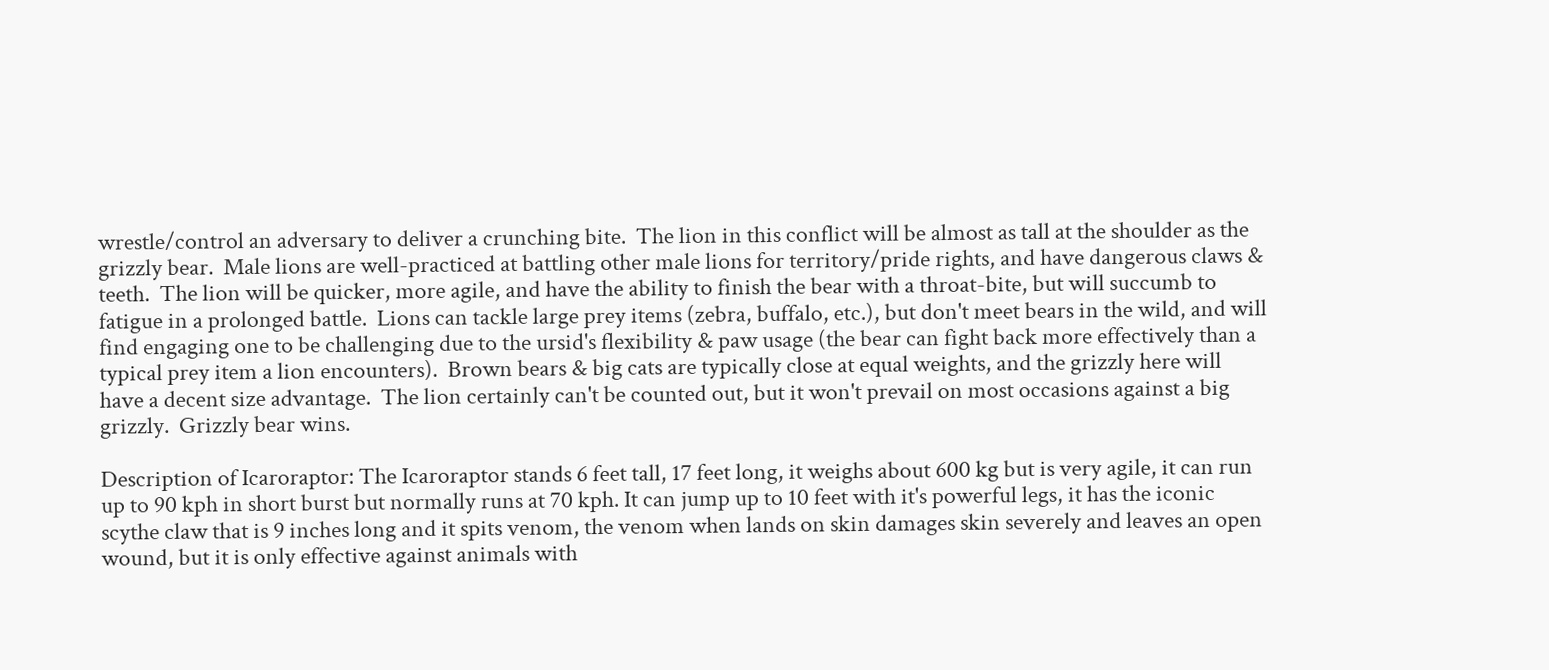wrestle/control an adversary to deliver a crunching bite.  The lion in this conflict will be almost as tall at the shoulder as the grizzly bear.  Male lions are well-practiced at battling other male lions for territory/pride rights, and have dangerous claws & teeth.  The lion will be quicker, more agile, and have the ability to finish the bear with a throat-bite, but will succumb to fatigue in a prolonged battle.  Lions can tackle large prey items (zebra, buffalo, etc.), but don't meet bears in the wild, and will find engaging one to be challenging due to the ursid's flexibility & paw usage (the bear can fight back more effectively than a typical prey item a lion encounters).  Brown bears & big cats are typically close at equal weights, and the grizzly here will have a decent size advantage.  The lion certainly can't be counted out, but it won't prevail on most occasions against a big grizzly.  Grizzly bear wins.

Description of Icaroraptor: The Icaroraptor stands 6 feet tall, 17 feet long, it weighs about 600 kg but is very agile, it can run up to 90 kph in short burst but normally runs at 70 kph. It can jump up to 10 feet with it's powerful legs, it has the iconic scythe claw that is 9 inches long and it spits venom, the venom when lands on skin damages skin severely and leaves an open wound, but it is only effective against animals with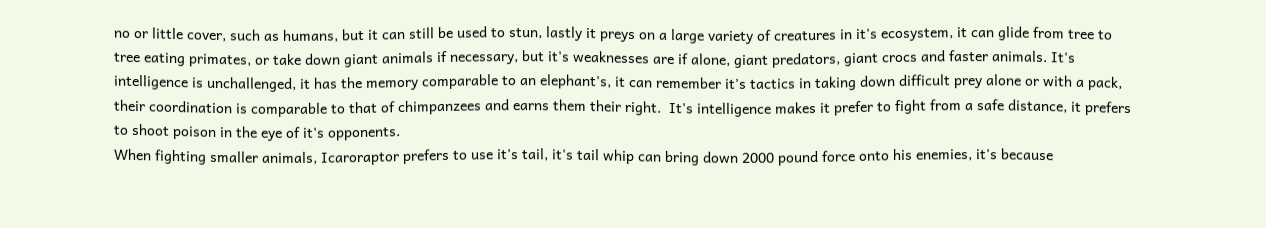no or little cover, such as humans, but it can still be used to stun, lastly it preys on a large variety of creatures in it's ecosystem, it can glide from tree to tree eating primates, or take down giant animals if necessary, but it's weaknesses are if alone, giant predators, giant crocs and faster animals. It's intelligence is unchallenged, it has the memory comparable to an elephant's, it can remember it's tactics in taking down difficult prey alone or with a pack, their coordination is comparable to that of chimpanzees and earns them their right.  It's intelligence makes it prefer to fight from a safe distance, it prefers to shoot poison in the eye of it's opponents.
When fighting smaller animals, Icaroraptor prefers to use it's tail, it's tail whip can bring down 2000 pound force onto his enemies, it's because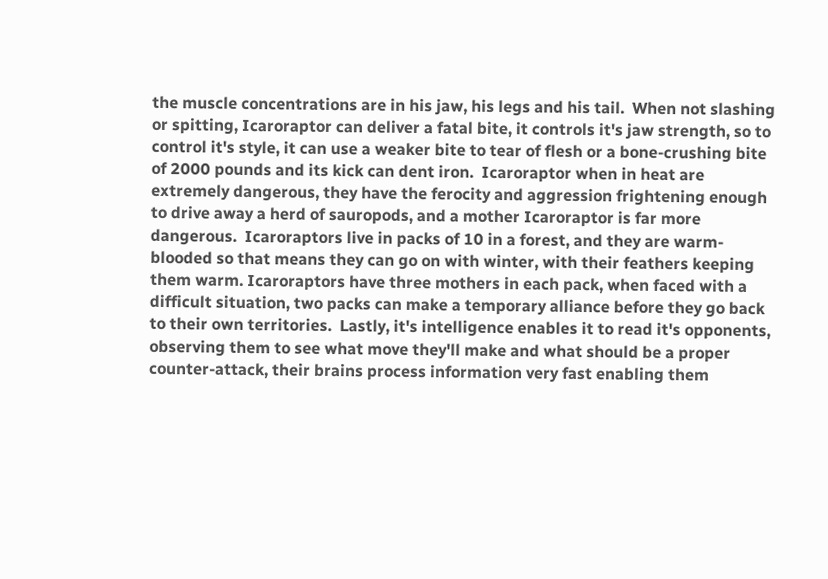the muscle concentrations are in his jaw, his legs and his tail.  When not slashing or spitting, Icaroraptor can deliver a fatal bite, it controls it's jaw strength, so to control it's style, it can use a weaker bite to tear of flesh or a bone-crushing bite of 2000 pounds and its kick can dent iron.  Icaroraptor when in heat are extremely dangerous, they have the ferocity and aggression frightening enough to drive away a herd of sauropods, and a mother Icaroraptor is far more dangerous.  Icaroraptors live in packs of 10 in a forest, and they are warm-blooded so that means they can go on with winter, with their feathers keeping them warm. Icaroraptors have three mothers in each pack, when faced with a difficult situation, two packs can make a temporary alliance before they go back to their own territories.  Lastly, it's intelligence enables it to read it's opponents, observing them to see what move they'll make and what should be a proper counter-attack, their brains process information very fast enabling them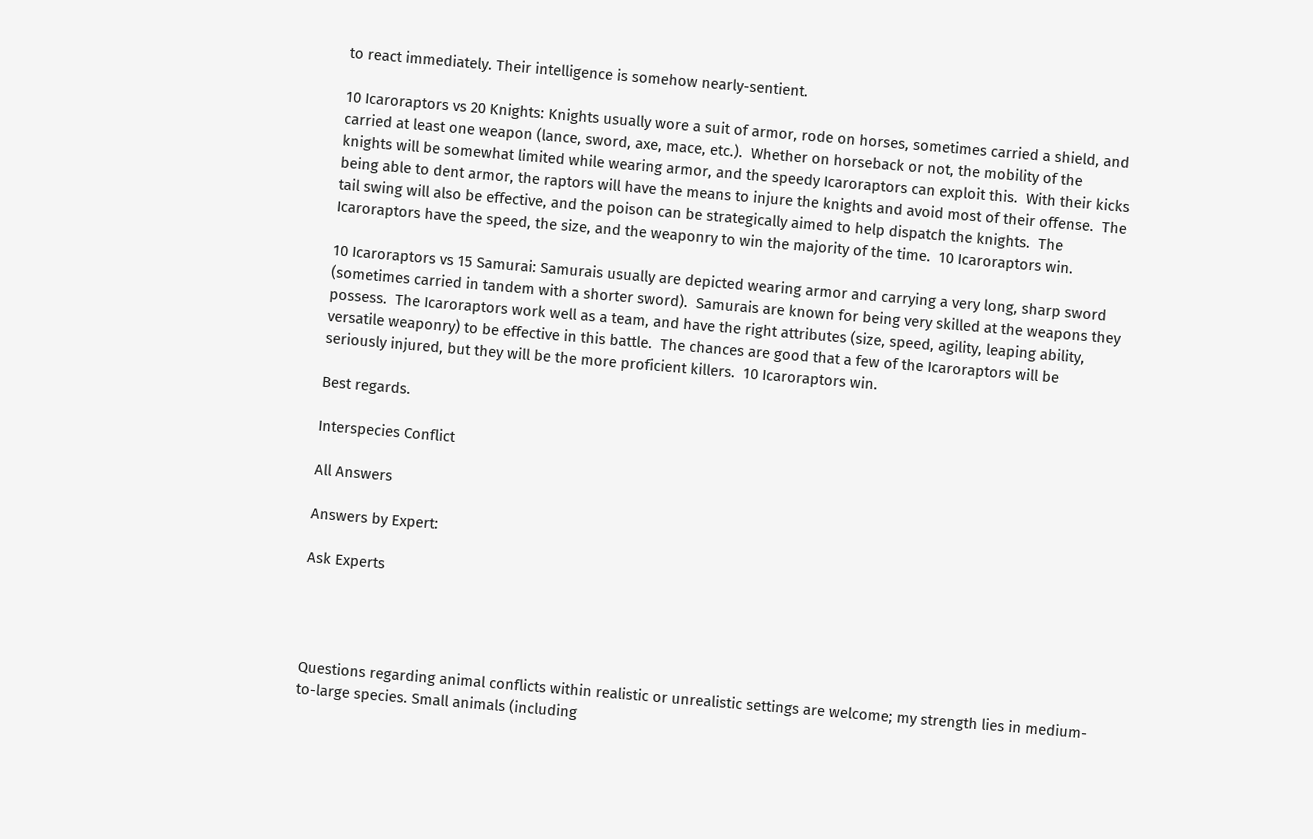to react immediately. Their intelligence is somehow nearly-sentient.

10 Icaroraptors vs 20 Knights: Knights usually wore a suit of armor, rode on horses, sometimes carried a shield, and carried at least one weapon (lance, sword, axe, mace, etc.).  Whether on horseback or not, the mobility of the knights will be somewhat limited while wearing armor, and the speedy Icaroraptors can exploit this.  With their kicks being able to dent armor, the raptors will have the means to injure the knights and avoid most of their offense.  The tail swing will also be effective, and the poison can be strategically aimed to help dispatch the knights.  The Icaroraptors have the speed, the size, and the weaponry to win the majority of the time.  10 Icaroraptors win.

10 Icaroraptors vs 15 Samurai: Samurais usually are depicted wearing armor and carrying a very long, sharp sword (sometimes carried in tandem with a shorter sword).  Samurais are known for being very skilled at the weapons they possess.  The Icaroraptors work well as a team, and have the right attributes (size, speed, agility, leaping ability, versatile weaponry) to be effective in this battle.  The chances are good that a few of the Icaroraptors will be seriously injured, but they will be the more proficient killers.  10 Icaroraptors win.

Best regards.

Interspecies Conflict

All Answers

Answers by Expert:

Ask Experts




Questions regarding animal conflicts within realistic or unrealistic settings are welcome; my strength lies in medium-to-large species. Small animals (including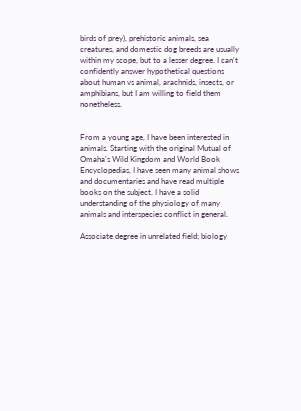birds of prey), prehistoric animals, sea creatures, and domestic dog breeds are usually within my scope, but to a lesser degree. I can't confidently answer hypothetical questions about human vs animal, arachnids, insects, or amphibians, but I am willing to field them nonetheless.


From a young age, I have been interested in animals. Starting with the original Mutual of Omaha's Wild Kingdom and World Book Encyclopedias, I have seen many animal shows and documentaries and have read multiple books on the subject. I have a solid understanding of the physiology of many animals and interspecies conflict in general.

Associate degree in unrelated field; biology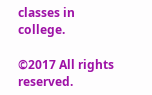classes in college.

©2017 All rights reserved.